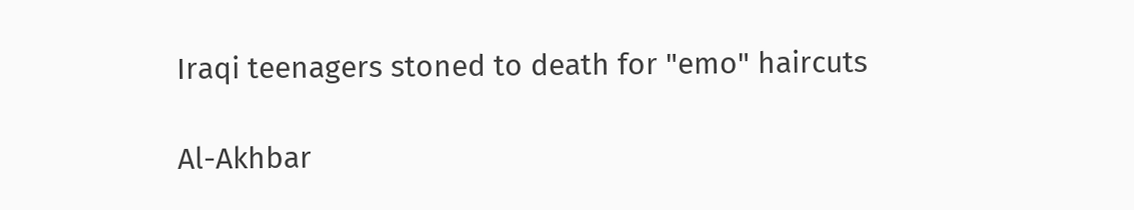Iraqi teenagers stoned to death for "emo" haircuts

Al-Akhbar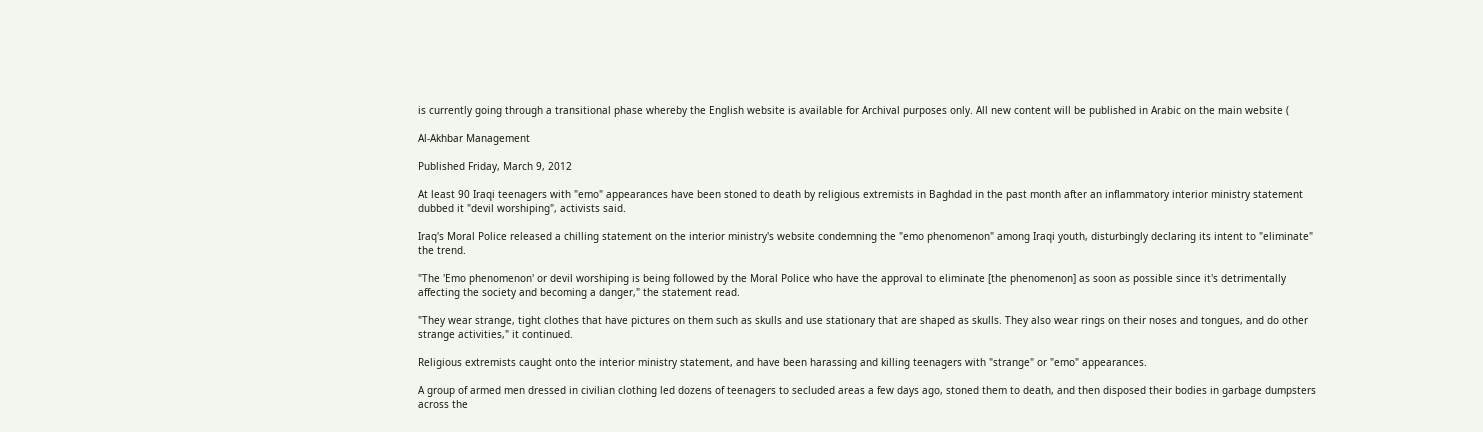is currently going through a transitional phase whereby the English website is available for Archival purposes only. All new content will be published in Arabic on the main website (

Al-Akhbar Management

Published Friday, March 9, 2012

At least 90 Iraqi teenagers with "emo" appearances have been stoned to death by religious extremists in Baghdad in the past month after an inflammatory interior ministry statement dubbed it "devil worshiping", activists said.

Iraq's Moral Police released a chilling statement on the interior ministry's website condemning the "emo phenomenon" among Iraqi youth, disturbingly declaring its intent to "eliminate" the trend.

"The 'Emo phenomenon' or devil worshiping is being followed by the Moral Police who have the approval to eliminate [the phenomenon] as soon as possible since it's detrimentally affecting the society and becoming a danger," the statement read.

"They wear strange, tight clothes that have pictures on them such as skulls and use stationary that are shaped as skulls. They also wear rings on their noses and tongues, and do other strange activities," it continued.

Religious extremists caught onto the interior ministry statement, and have been harassing and killing teenagers with "strange" or "emo" appearances.

A group of armed men dressed in civilian clothing led dozens of teenagers to secluded areas a few days ago, stoned them to death, and then disposed their bodies in garbage dumpsters across the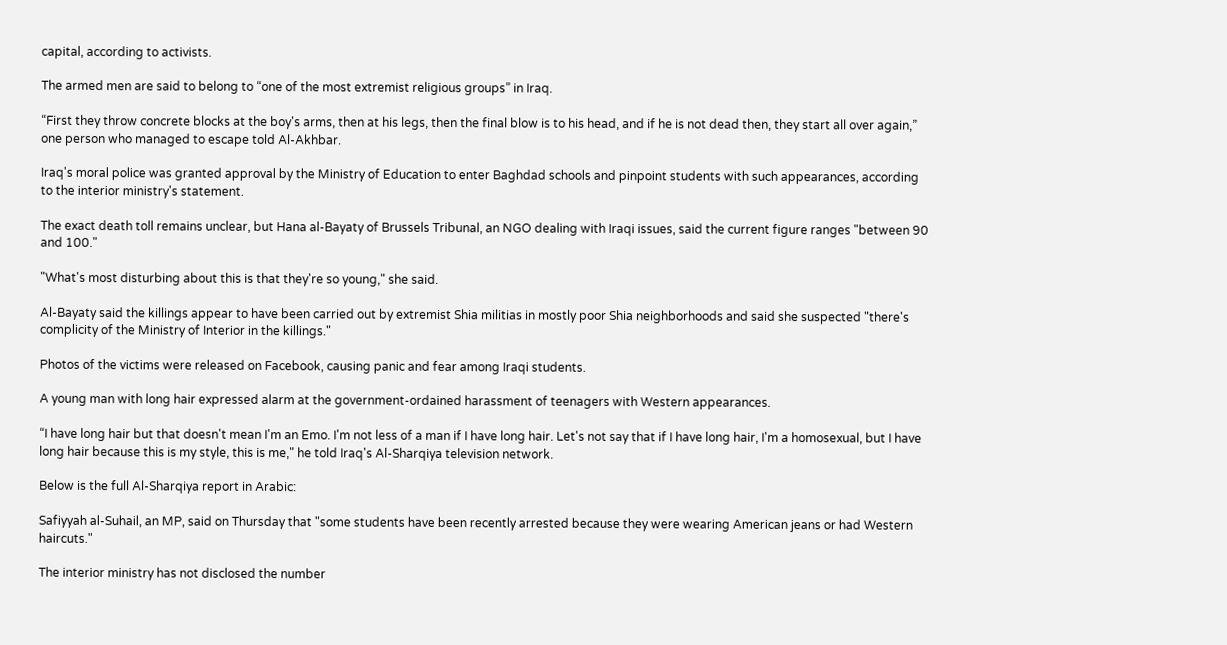capital, according to activists.

The armed men are said to belong to “one of the most extremist religious groups” in Iraq.

“First they throw concrete blocks at the boy's arms, then at his legs, then the final blow is to his head, and if he is not dead then, they start all over again,” one person who managed to escape told Al-Akhbar.

Iraq's moral police was granted approval by the Ministry of Education to enter Baghdad schools and pinpoint students with such appearances, according to the interior ministry's statement.

The exact death toll remains unclear, but Hana al-Bayaty of Brussels Tribunal, an NGO dealing with Iraqi issues, said the current figure ranges "between 90 and 100."

"What's most disturbing about this is that they're so young," she said.

Al-Bayaty said the killings appear to have been carried out by extremist Shia militias in mostly poor Shia neighborhoods and said she suspected "there's complicity of the Ministry of Interior in the killings."

Photos of the victims were released on Facebook, causing panic and fear among Iraqi students.

A young man with long hair expressed alarm at the government-ordained harassment of teenagers with Western appearances.

“I have long hair but that doesn't mean I'm an Emo. I'm not less of a man if I have long hair. Let's not say that if I have long hair, I'm a homosexual, but I have long hair because this is my style, this is me," he told Iraq's Al-Sharqiya television network.

Below is the full Al-Sharqiya report in Arabic:

Safiyyah al-Suhail, an MP, said on Thursday that "some students have been recently arrested because they were wearing American jeans or had Western haircuts."

The interior ministry has not disclosed the number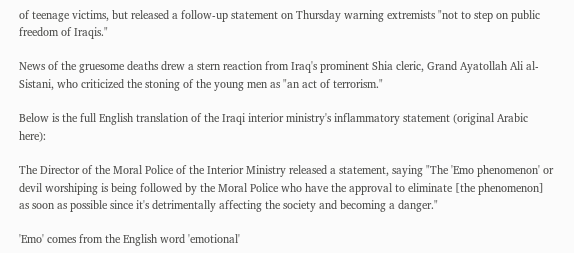of teenage victims, but released a follow-up statement on Thursday warning extremists "not to step on public freedom of Iraqis."

News of the gruesome deaths drew a stern reaction from Iraq's prominent Shia cleric, Grand Ayatollah Ali al-Sistani, who criticized the stoning of the young men as "an act of terrorism."

Below is the full English translation of the Iraqi interior ministry's inflammatory statement (original Arabic here):

The Director of the Moral Police of the Interior Ministry released a statement, saying "The 'Emo phenomenon' or devil worshiping is being followed by the Moral Police who have the approval to eliminate [the phenomenon] as soon as possible since it's detrimentally affecting the society and becoming a danger."

'Emo' comes from the English word 'emotional'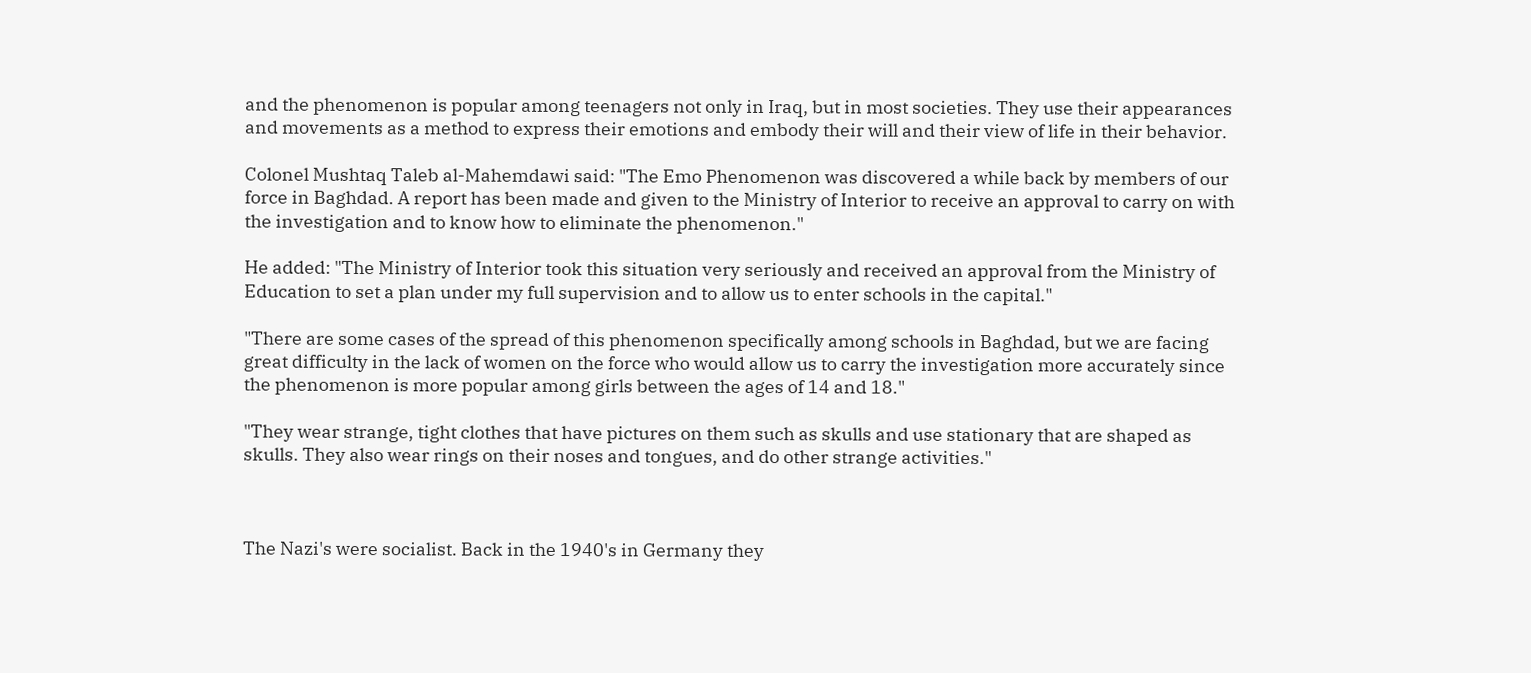and the phenomenon is popular among teenagers not only in Iraq, but in most societies. They use their appearances and movements as a method to express their emotions and embody their will and their view of life in their behavior.

Colonel Mushtaq Taleb al-Mahemdawi said: "The Emo Phenomenon was discovered a while back by members of our force in Baghdad. A report has been made and given to the Ministry of Interior to receive an approval to carry on with the investigation and to know how to eliminate the phenomenon."

He added: "The Ministry of Interior took this situation very seriously and received an approval from the Ministry of Education to set a plan under my full supervision and to allow us to enter schools in the capital."

"There are some cases of the spread of this phenomenon specifically among schools in Baghdad, but we are facing great difficulty in the lack of women on the force who would allow us to carry the investigation more accurately since the phenomenon is more popular among girls between the ages of 14 and 18."

"They wear strange, tight clothes that have pictures on them such as skulls and use stationary that are shaped as skulls. They also wear rings on their noses and tongues, and do other strange activities."



The Nazi's were socialist. Back in the 1940's in Germany they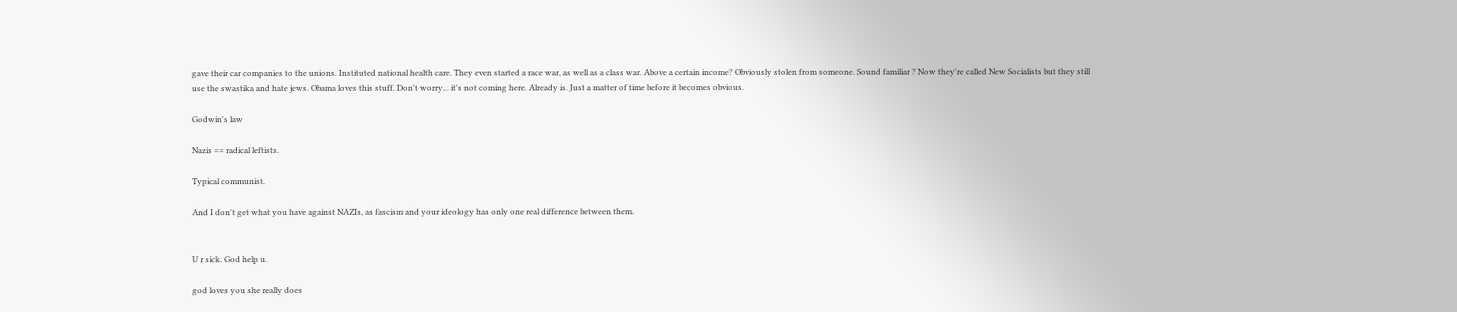gave their car companies to the unions. Instituted national health care. They even started a race war, as well as a class war. Above a certain income? Obviously stolen from someone. Sound familiar ? Now they're called New Socialists but they still use the swastika and hate jews. Obama loves this stuff. Don't worry... it's not coming here. Already is. Just a matter of time before it becomes obvious.

Godwin's law

Nazis == radical leftists.

Typical communist.

And I don't get what you have against NAZIs, as fascism and your ideology has only one real difference between them.


U r sick. God help u.

god loves you she really does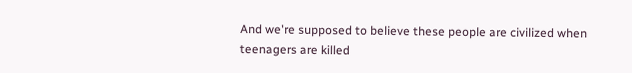And we're supposed to believe these people are civilized when teenagers are killed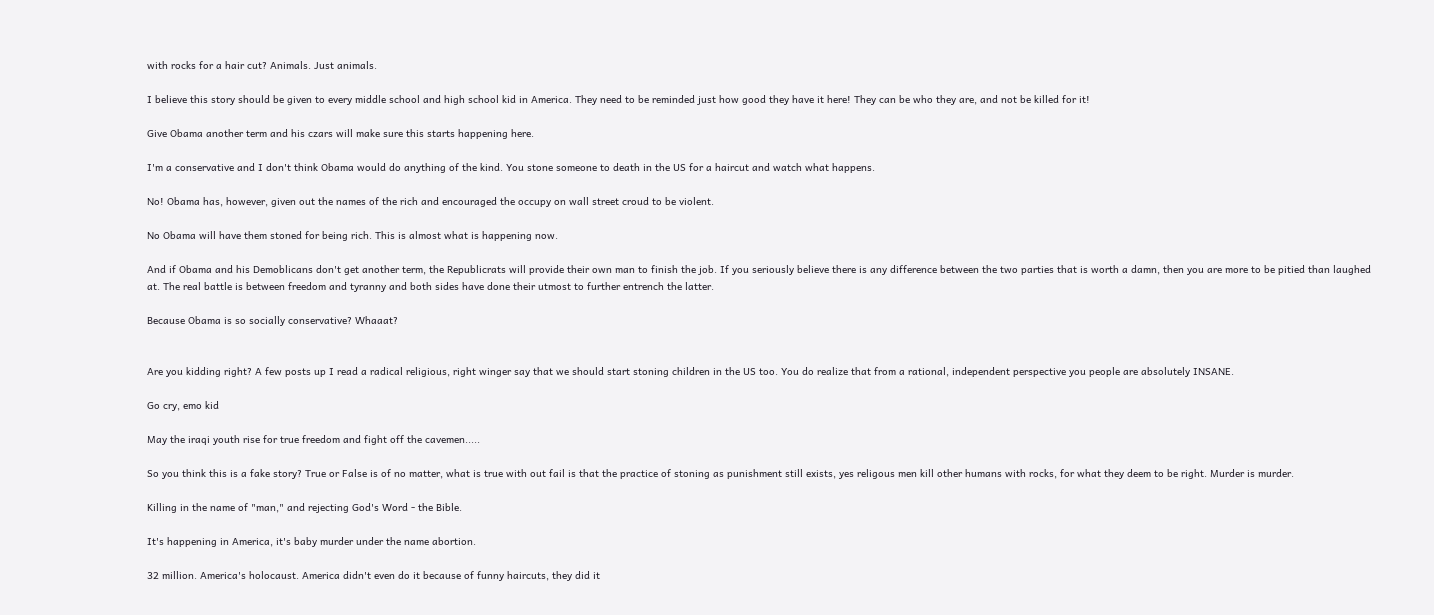with rocks for a hair cut? Animals. Just animals.

I believe this story should be given to every middle school and high school kid in America. They need to be reminded just how good they have it here! They can be who they are, and not be killed for it!

Give Obama another term and his czars will make sure this starts happening here.

I'm a conservative and I don't think Obama would do anything of the kind. You stone someone to death in the US for a haircut and watch what happens.

No! Obama has, however, given out the names of the rich and encouraged the occupy on wall street croud to be violent.

No Obama will have them stoned for being rich. This is almost what is happening now.

And if Obama and his Demoblicans don't get another term, the Republicrats will provide their own man to finish the job. If you seriously believe there is any difference between the two parties that is worth a damn, then you are more to be pitied than laughed at. The real battle is between freedom and tyranny and both sides have done their utmost to further entrench the latter.

Because Obama is so socially conservative? Whaaat?


Are you kidding right? A few posts up I read a radical religious, right winger say that we should start stoning children in the US too. You do realize that from a rational, independent perspective you people are absolutely INSANE.

Go cry, emo kid

May the iraqi youth rise for true freedom and fight off the cavemen.....

So you think this is a fake story? True or False is of no matter, what is true with out fail is that the practice of stoning as punishment still exists, yes religous men kill other humans with rocks, for what they deem to be right. Murder is murder.

Killing in the name of "man," and rejecting God's Word - the Bible.

It's happening in America, it's baby murder under the name abortion.

32 million. America's holocaust. America didn't even do it because of funny haircuts, they did it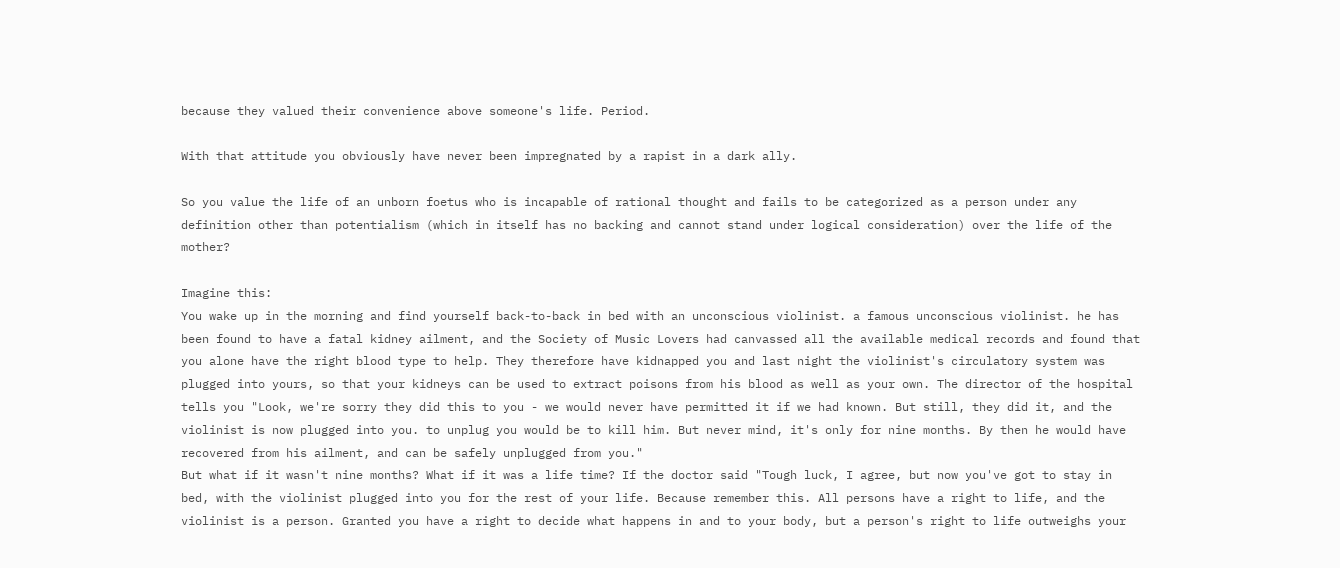because they valued their convenience above someone's life. Period.

With that attitude you obviously have never been impregnated by a rapist in a dark ally.

So you value the life of an unborn foetus who is incapable of rational thought and fails to be categorized as a person under any definition other than potentialism (which in itself has no backing and cannot stand under logical consideration) over the life of the mother?

Imagine this:
You wake up in the morning and find yourself back-to-back in bed with an unconscious violinist. a famous unconscious violinist. he has been found to have a fatal kidney ailment, and the Society of Music Lovers had canvassed all the available medical records and found that you alone have the right blood type to help. They therefore have kidnapped you and last night the violinist's circulatory system was plugged into yours, so that your kidneys can be used to extract poisons from his blood as well as your own. The director of the hospital tells you "Look, we're sorry they did this to you - we would never have permitted it if we had known. But still, they did it, and the violinist is now plugged into you. to unplug you would be to kill him. But never mind, it's only for nine months. By then he would have recovered from his ailment, and can be safely unplugged from you."
But what if it wasn't nine months? What if it was a life time? If the doctor said "Tough luck, I agree, but now you've got to stay in bed, with the violinist plugged into you for the rest of your life. Because remember this. All persons have a right to life, and the violinist is a person. Granted you have a right to decide what happens in and to your body, but a person's right to life outweighs your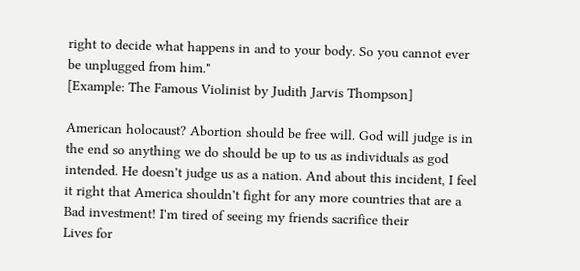right to decide what happens in and to your body. So you cannot ever be unplugged from him."
[Example: The Famous Violinist by Judith Jarvis Thompson]

American holocaust? Abortion should be free will. God will judge is in the end so anything we do should be up to us as individuals as god intended. He doesn't judge us as a nation. And about this incident, I feel it right that America shouldn't fight for any more countries that are a
Bad investment! I'm tired of seeing my friends sacrifice their
Lives for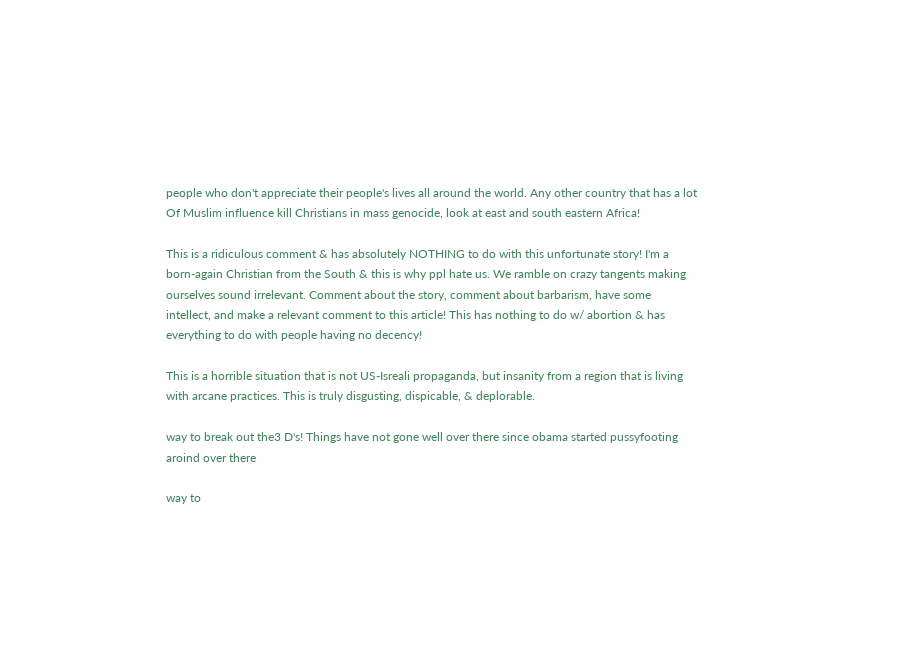people who don't appreciate their people's lives all around the world. Any other country that has a lot
Of Muslim influence kill Christians in mass genocide, look at east and south eastern Africa!

This is a ridiculous comment & has absolutely NOTHING to do with this unfortunate story! I'm a born-again Christian from the South & this is why ppl hate us. We ramble on crazy tangents making ourselves sound irrelevant. Comment about the story, comment about barbarism, have some intellect, and make a relevant comment to this article! This has nothing to do w/ abortion & has everything to do with people having no decency!

This is a horrible situation that is not US-Isreali propaganda, but insanity from a region that is living with arcane practices. This is truly disgusting, dispicable, & deplorable.

way to break out the3 D's! Things have not gone well over there since obama started pussyfooting aroind over there

way to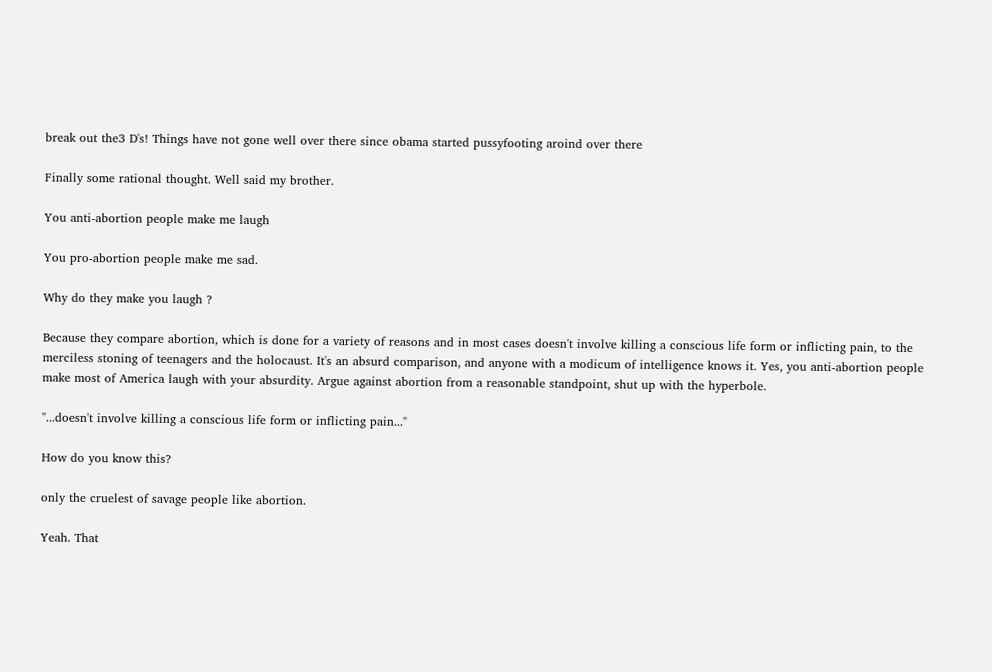break out the3 D's! Things have not gone well over there since obama started pussyfooting aroind over there

Finally some rational thought. Well said my brother.

You anti-abortion people make me laugh

You pro-abortion people make me sad.

Why do they make you laugh ?

Because they compare abortion, which is done for a variety of reasons and in most cases doesn't involve killing a conscious life form or inflicting pain, to the merciless stoning of teenagers and the holocaust. It's an absurd comparison, and anyone with a modicum of intelligence knows it. Yes, you anti-abortion people make most of America laugh with your absurdity. Argue against abortion from a reasonable standpoint, shut up with the hyperbole.

"...doesn't involve killing a conscious life form or inflicting pain..."

How do you know this?

only the cruelest of savage people like abortion.

Yeah. That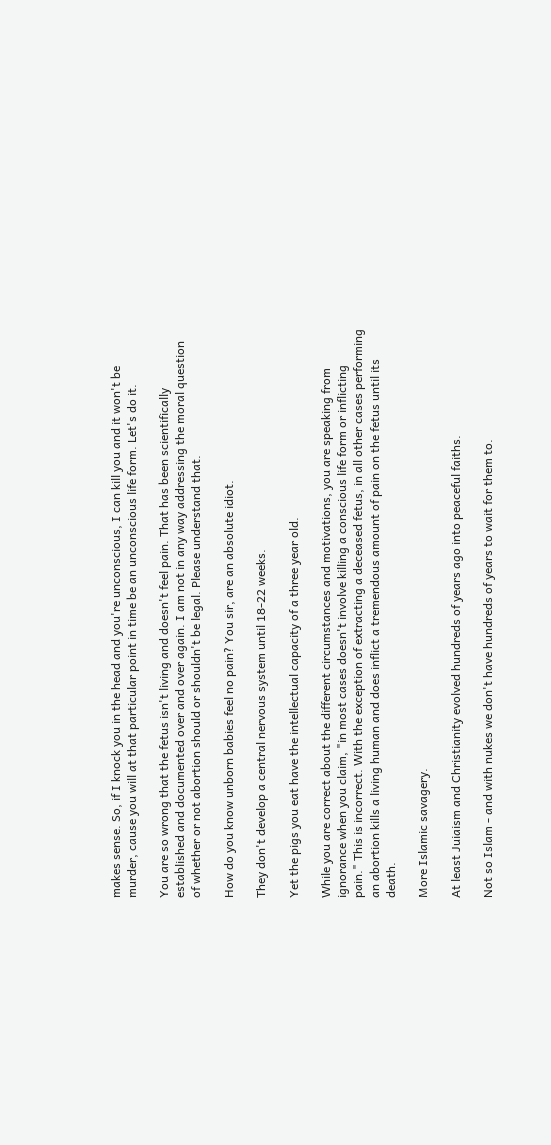makes sense. So, if I knock you in the head and you're unconscious, I can kill you and it won't be murder, cause you will at that particular point in time be an unconscious life form. Let's do it.

You are so wrong that the fetus isn't living and doesn't feel pain. That has been scientifically established and documented over and over again. I am not in any way addressing the moral question of whether or not abortion should or shouldn't be legal. Please understand that.

How do you know unborn babies feel no pain? You sir, are an absolute idiot.

They don't develop a central nervous system until 18-22 weeks.

Yet the pigs you eat have the intellectual capacity of a three year old.

While you are correct about the different circumstances and motivations, you are speaking from ignorance when you claim, "in most cases doesn't involve killing a conscious life form or inflicting pain." This is incorrect. With the exception of extracting a deceased fetus, in all other cases performing an abortion kills a living human and does inflict a tremendous amount of pain on the fetus until its death.

More Islamic savagery.

At least Juiaism and Christianity evolved hundreds of years ago into peaceful faiths.

Not so Islam - and with nukes we don't have hundreds of years to wait for them to.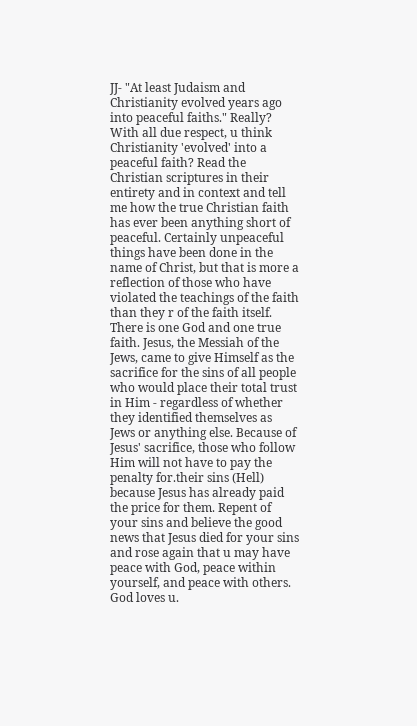JJ- "At least Judaism and Christianity evolved years ago into peaceful faiths." Really? With all due respect, u think Christianity 'evolved' into a peaceful faith? Read the Christian scriptures in their entirety and in context and tell me how the true Christian faith has ever been anything short of peaceful. Certainly unpeaceful things have been done in the name of Christ, but that is more a reflection of those who have violated the teachings of the faith than they r of the faith itself. There is one God and one true faith. Jesus, the Messiah of the Jews, came to give Himself as the sacrifice for the sins of all people who would place their total trust in Him - regardless of whether they identified themselves as Jews or anything else. Because of Jesus' sacrifice, those who follow Him will not have to pay the penalty for.their sins (Hell) because Jesus has already paid the price for them. Repent of your sins and believe the good news that Jesus died for your sins and rose again that u may have peace with God, peace within yourself, and peace with others. God loves u.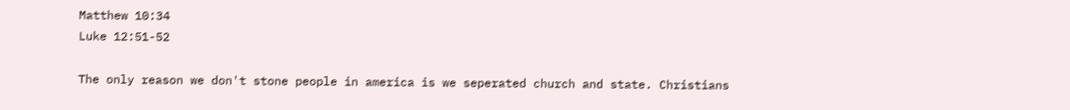Matthew 10:34
Luke 12:51-52

The only reason we don't stone people in america is we seperated church and state. Christians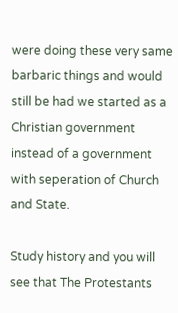were doing these very same barbaric things and would still be had we started as a Christian government instead of a government with seperation of Church and State.

Study history and you will see that The Protestants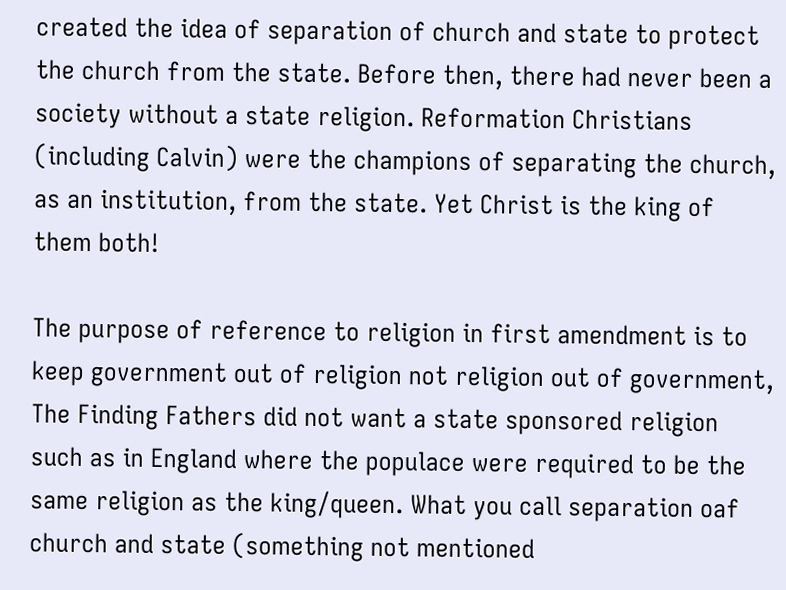created the idea of separation of church and state to protect the church from the state. Before then, there had never been a society without a state religion. Reformation Christians (including Calvin) were the champions of separating the church, as an institution, from the state. Yet Christ is the king of them both!

The purpose of reference to religion in first amendment is to keep government out of religion not religion out of government, The Finding Fathers did not want a state sponsored religion such as in England where the populace were required to be the same religion as the king/queen. What you call separation oaf church and state (something not mentioned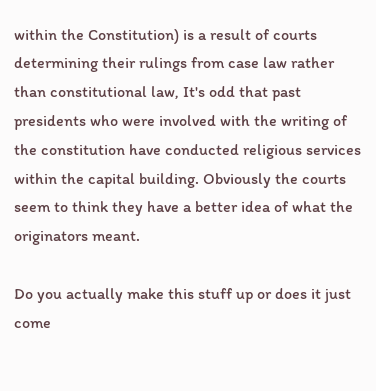within the Constitution) is a result of courts determining their rulings from case law rather than constitutional law, It's odd that past presidents who were involved with the writing of the constitution have conducted religious services within the capital building. Obviously the courts seem to think they have a better idea of what the originators meant.

Do you actually make this stuff up or does it just come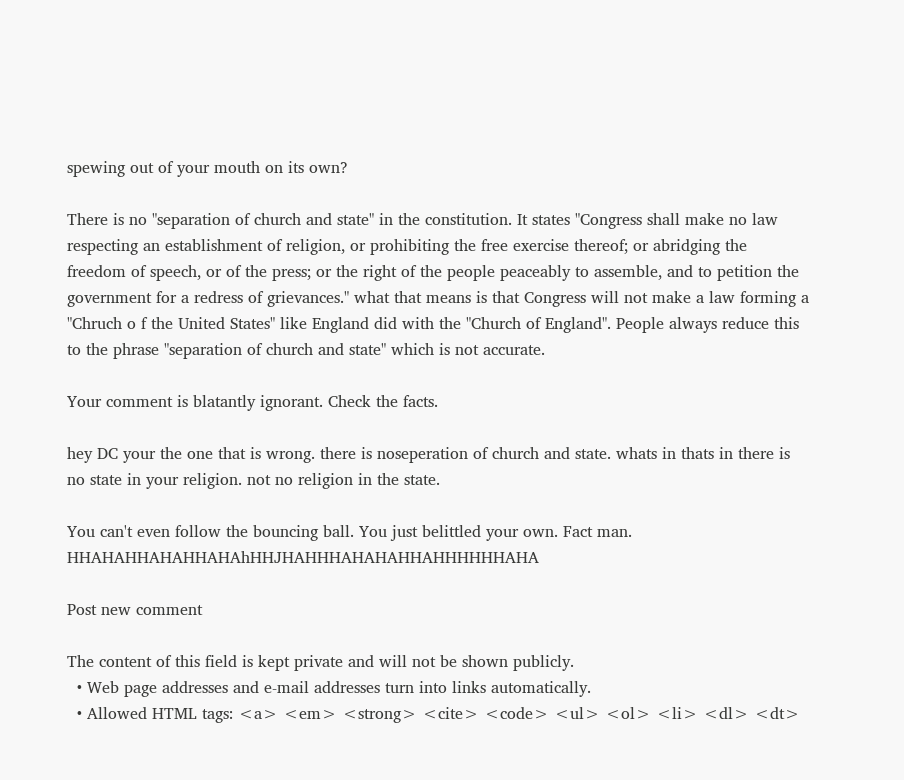spewing out of your mouth on its own?

There is no "separation of church and state" in the constitution. It states "Congress shall make no law respecting an establishment of religion, or prohibiting the free exercise thereof; or abridging the freedom of speech, or of the press; or the right of the people peaceably to assemble, and to petition the government for a redress of grievances." what that means is that Congress will not make a law forming a "Chruch o f the United States" like England did with the "Church of England". People always reduce this to the phrase "separation of church and state" which is not accurate.

Your comment is blatantly ignorant. Check the facts.

hey DC your the one that is wrong. there is noseperation of church and state. whats in thats in there is no state in your religion. not no religion in the state.

You can't even follow the bouncing ball. You just belittled your own. Fact man. HHAHAHHAHAHHAHAhHHJHAHHHAHAHAHHAHHHHHHAHA

Post new comment

The content of this field is kept private and will not be shown publicly.
  • Web page addresses and e-mail addresses turn into links automatically.
  • Allowed HTML tags: <a> <em> <strong> <cite> <code> <ul> <ol> <li> <dl> <dt>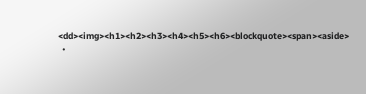<dd><img><h1><h2><h3><h4><h5><h6><blockquote><span><aside>
  •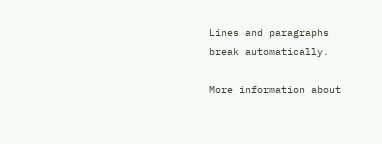Lines and paragraphs break automatically.

More information about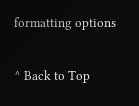formatting options

^ Back to Top